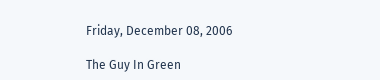Friday, December 08, 2006

The Guy In Green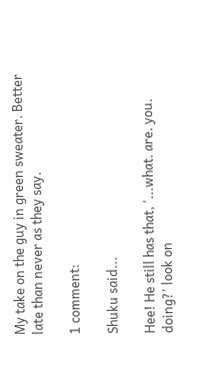My take on the guy in green sweater. Better late than never as they say.

1 comment:

Shuku said...

Hee! He still has that, '...what. are. you. doing?' look on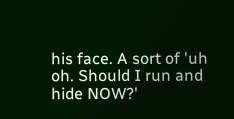his face. A sort of 'uh oh. Should I run and hide NOW?'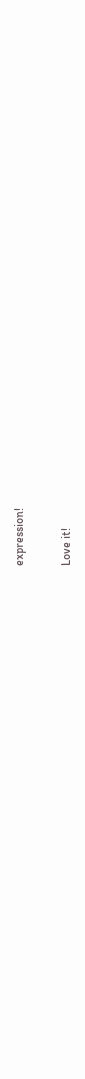expression!

Love it!